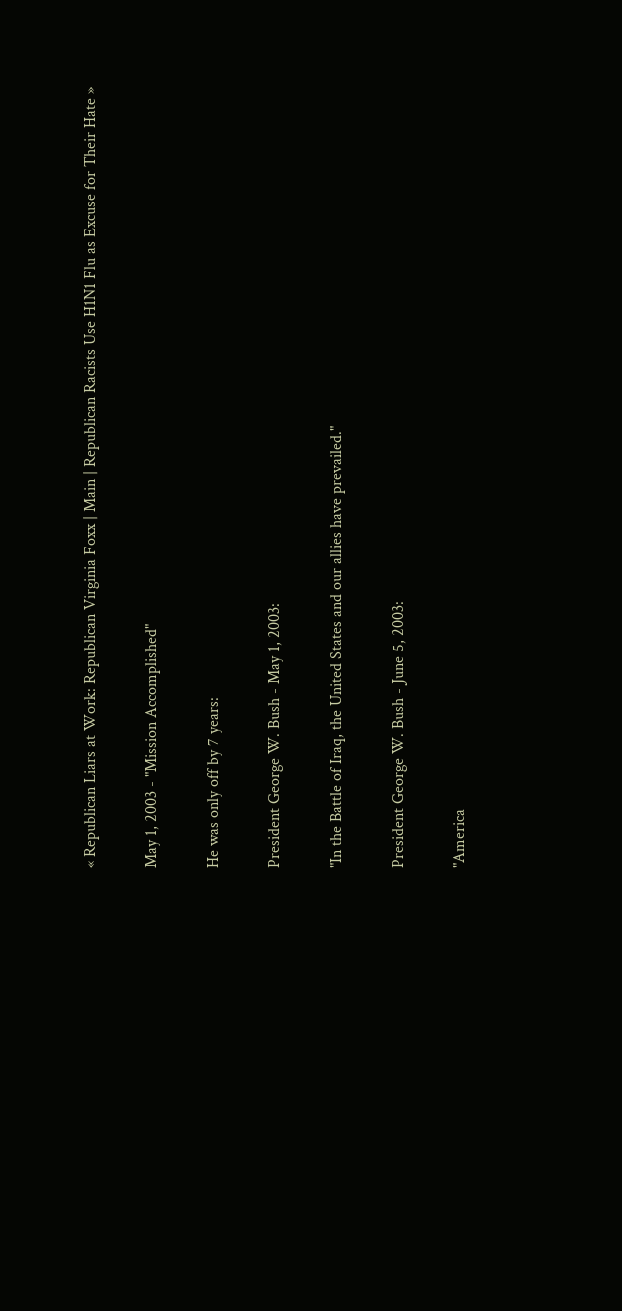« Republican Liars at Work: Republican Virginia Foxx | Main | Republican Racists Use H1N1 Flu as Excuse for Their Hate »

May 1, 2003 - "Mission Accomplished"

He was only off by 7 years:

President George W. Bush - May 1, 2003:

"In the Battle of Iraq, the United States and our allies have prevailed."

President George W. Bush - June 5, 2003:

"America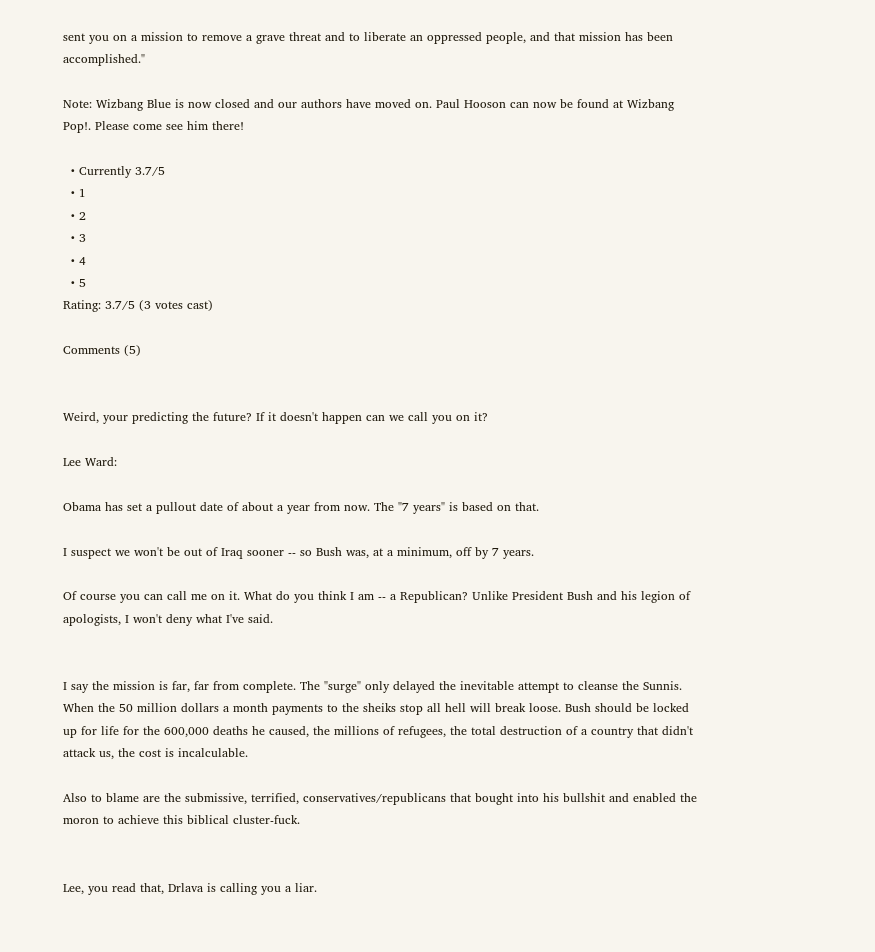sent you on a mission to remove a grave threat and to liberate an oppressed people, and that mission has been accomplished."

Note: Wizbang Blue is now closed and our authors have moved on. Paul Hooson can now be found at Wizbang Pop!. Please come see him there!

  • Currently 3.7/5
  • 1
  • 2
  • 3
  • 4
  • 5
Rating: 3.7/5 (3 votes cast)

Comments (5)


Weird, your predicting the future? If it doesn't happen can we call you on it?

Lee Ward:

Obama has set a pullout date of about a year from now. The "7 years" is based on that.

I suspect we won't be out of Iraq sooner -- so Bush was, at a minimum, off by 7 years.

Of course you can call me on it. What do you think I am -- a Republican? Unlike President Bush and his legion of apologists, I won't deny what I've said.


I say the mission is far, far from complete. The "surge" only delayed the inevitable attempt to cleanse the Sunnis. When the 50 million dollars a month payments to the sheiks stop all hell will break loose. Bush should be locked up for life for the 600,000 deaths he caused, the millions of refugees, the total destruction of a country that didn't attack us, the cost is incalculable.

Also to blame are the submissive, terrified, conservatives/republicans that bought into his bullshit and enabled the moron to achieve this biblical cluster-fuck.


Lee, you read that, Drlava is calling you a liar.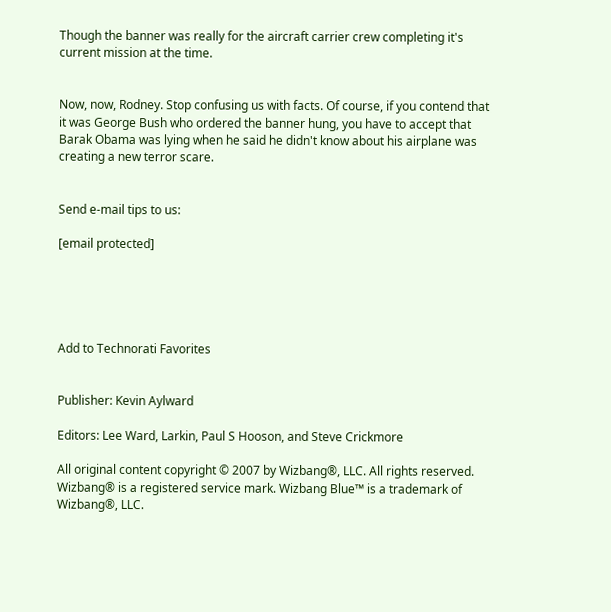Though the banner was really for the aircraft carrier crew completing it's current mission at the time.


Now, now, Rodney. Stop confusing us with facts. Of course, if you contend that it was George Bush who ordered the banner hung, you have to accept that Barak Obama was lying when he said he didn't know about his airplane was creating a new terror scare.


Send e-mail tips to us:

[email protected]





Add to Technorati Favorites


Publisher: Kevin Aylward

Editors: Lee Ward, Larkin, Paul S Hooson, and Steve Crickmore

All original content copyright © 2007 by Wizbang®, LLC. All rights reserved. Wizbang® is a registered service mark. Wizbang Blue™ is a trademark of Wizbang®, LLC.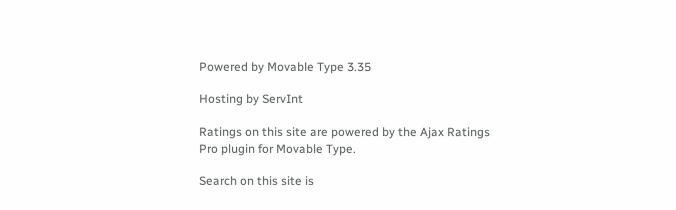Powered by Movable Type 3.35

Hosting by ServInt

Ratings on this site are powered by the Ajax Ratings Pro plugin for Movable Type.

Search on this site is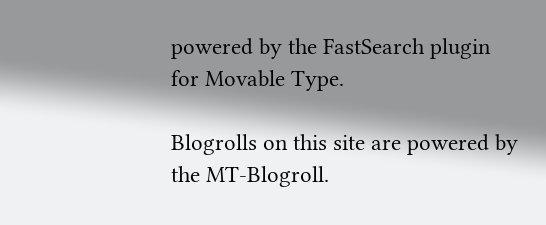powered by the FastSearch plugin for Movable Type.

Blogrolls on this site are powered by the MT-Blogroll.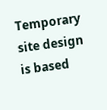Temporary site design is based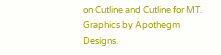on Cutline and Cutline for MT. Graphics by Apothegm Designs.